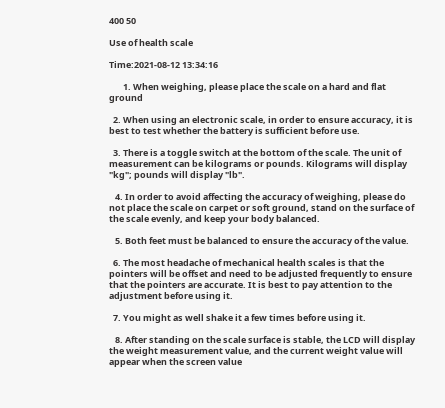400 50

Use of health scale

Time:2021-08-12 13:34:16

       1. When weighing, please place the scale on a hard and flat ground

  2. When using an electronic scale, in order to ensure accuracy, it is best to test whether the battery is sufficient before use.

  3. There is a toggle switch at the bottom of the scale. The unit of measurement can be kilograms or pounds. Kilograms will display "kg"; pounds will display "lb".

   4. In order to avoid affecting the accuracy of weighing, please do not place the scale on carpet or soft ground, stand on the surface of the scale evenly, and keep your body balanced.

   5. Both feet must be balanced to ensure the accuracy of the value.

  6. The most headache of mechanical health scales is that the pointers will be offset and need to be adjusted frequently to ensure that the pointers are accurate. It is best to pay attention to the adjustment before using it.

  7. You might as well shake it a few times before using it.

   8. After standing on the scale surface is stable, the LCD will display the weight measurement value, and the current weight value will appear when the screen value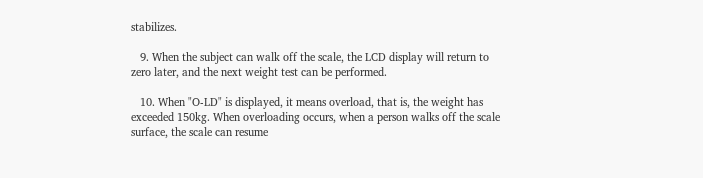stabilizes.

   9. When the subject can walk off the scale, the LCD display will return to zero later, and the next weight test can be performed.

   10. When "O-LD" is displayed, it means overload, that is, the weight has exceeded 150kg. When overloading occurs, when a person walks off the scale surface, the scale can resume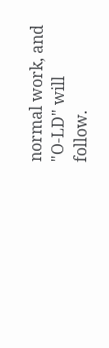normal work, and "O-LD" will follow.